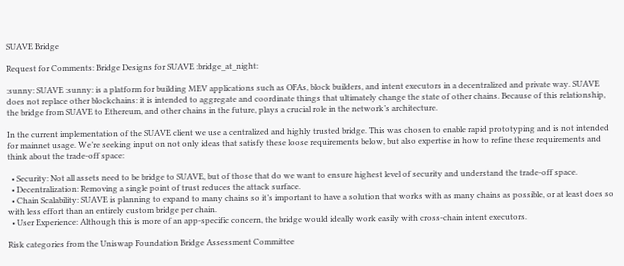SUAVE Bridge

Request for Comments: Bridge Designs for SUAVE :bridge_at_night:

:sunny: SUAVE :sunny: is a platform for building MEV applications such as OFAs, block builders, and intent executors in a decentralized and private way. SUAVE does not replace other blockchains: it is intended to aggregate and coordinate things that ultimately change the state of other chains. Because of this relationship, the bridge from SUAVE to Ethereum, and other chains in the future, plays a crucial role in the network’s architecture.

In the current implementation of the SUAVE client we use a centralized and highly trusted bridge. This was chosen to enable rapid prototyping and is not intended for mainnet usage. We’re seeking input on not only ideas that satisfy these loose requirements below, but also expertise in how to refine these requirements and think about the trade-off space:

  • Security: Not all assets need to be bridge to SUAVE, but of those that do we want to ensure highest level of security and understand the trade-off space.
  • Decentralization: Removing a single point of trust reduces the attack surface.
  • Chain Scalability: SUAVE is planning to expand to many chains so it’s important to have a solution that works with as many chains as possible, or at least does so with less effort than an entirely custom bridge per chain.
  • User Experience: Although this is more of an app-specific concern, the bridge would ideally work easily with cross-chain intent executors.

Risk categories from the Uniswap Foundation Bridge Assessment Committee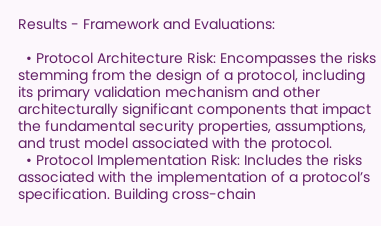Results - Framework and Evaluations:

  • Protocol Architecture Risk: Encompasses the risks stemming from the design of a protocol, including its primary validation mechanism and other architecturally significant components that impact the fundamental security properties, assumptions, and trust model associated with the protocol.
  • Protocol Implementation Risk: Includes the risks associated with the implementation of a protocol’s specification. Building cross-chain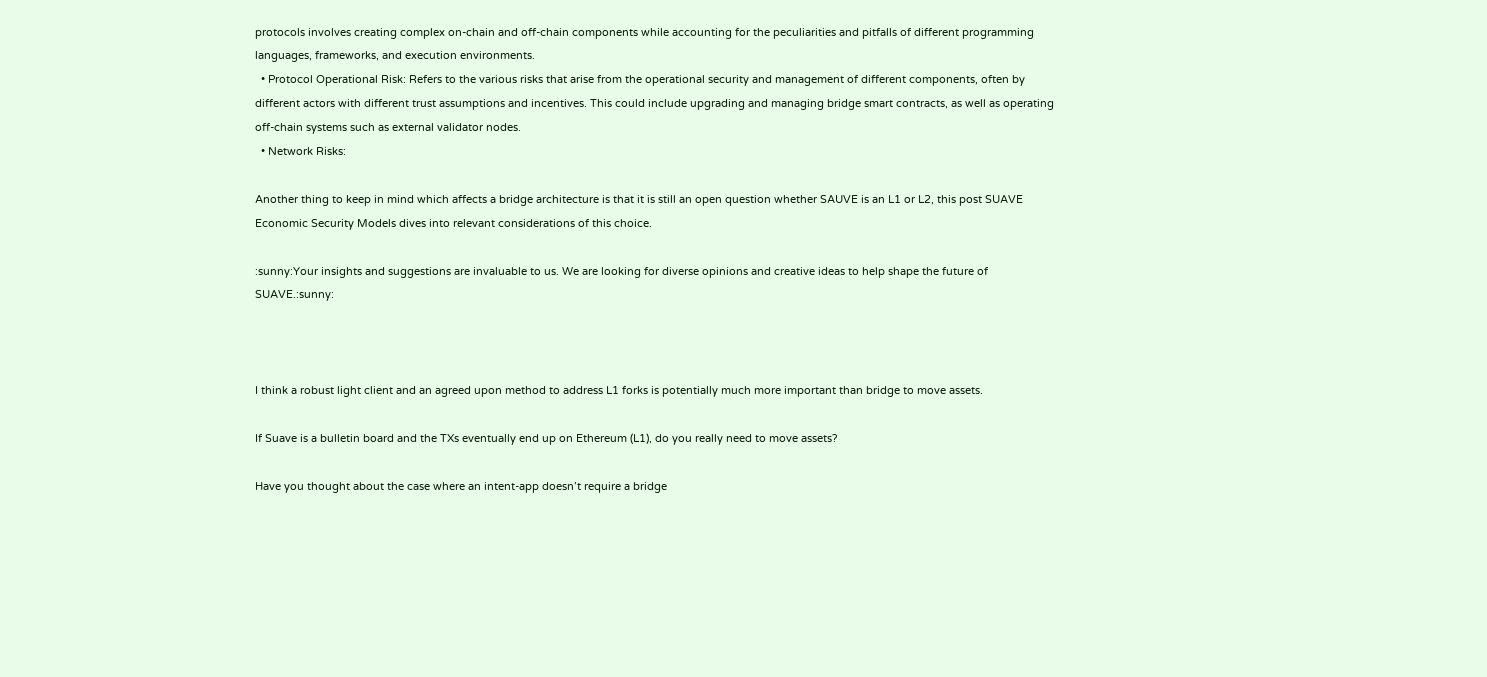protocols involves creating complex on-chain and off-chain components while accounting for the peculiarities and pitfalls of different programming languages, frameworks, and execution environments.
  • Protocol Operational Risk: Refers to the various risks that arise from the operational security and management of different components, often by different actors with different trust assumptions and incentives. This could include upgrading and managing bridge smart contracts, as well as operating off-chain systems such as external validator nodes.
  • Network Risks:

Another thing to keep in mind which affects a bridge architecture is that it is still an open question whether SAUVE is an L1 or L2, this post SUAVE Economic Security Models dives into relevant considerations of this choice.

:sunny:Your insights and suggestions are invaluable to us. We are looking for diverse opinions and creative ideas to help shape the future of SUAVE.:sunny:



I think a robust light client and an agreed upon method to address L1 forks is potentially much more important than bridge to move assets.

If Suave is a bulletin board and the TXs eventually end up on Ethereum (L1), do you really need to move assets?

Have you thought about the case where an intent-app doesn’t require a bridge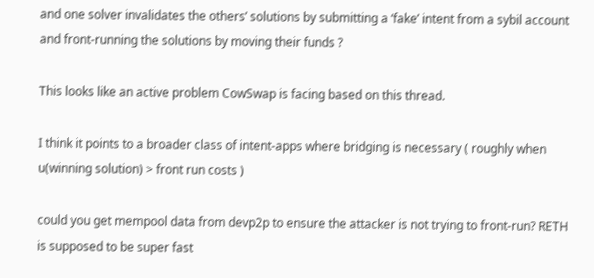and one solver invalidates the others’ solutions by submitting a ‘fake’ intent from a sybil account and front-running the solutions by moving their funds ?

This looks like an active problem CowSwap is facing based on this thread.

I think it points to a broader class of intent-apps where bridging is necessary ( roughly when u(winning solution) > front run costs )

could you get mempool data from devp2p to ensure the attacker is not trying to front-run? RETH is supposed to be super fast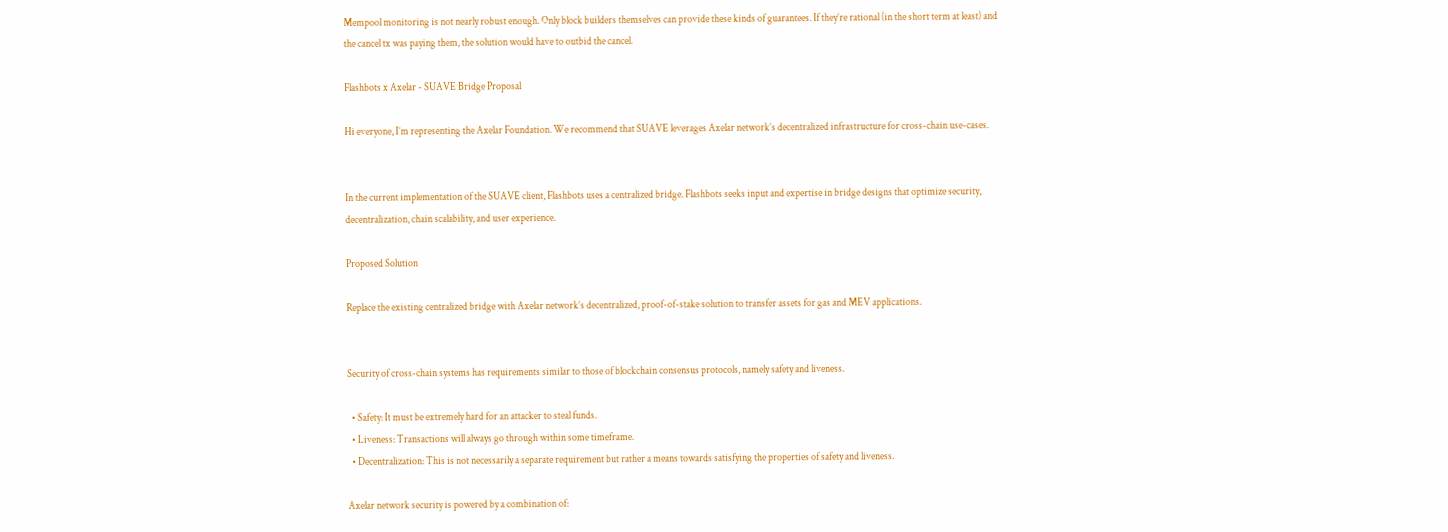Mempool monitoring is not nearly robust enough. Only block builders themselves can provide these kinds of guarantees. If they’re rational (in the short term at least) and the cancel tx was paying them, the solution would have to outbid the cancel.

Flashbots x Axelar - SUAVE Bridge Proposal

Hi everyone, I’m representing the Axelar Foundation. We recommend that SUAVE leverages Axelar network’s decentralized infrastructure for cross-chain use-cases.


In the current implementation of the SUAVE client, Flashbots uses a centralized bridge. Flashbots seeks input and expertise in bridge designs that optimize security, decentralization, chain scalability, and user experience.

Proposed Solution

Replace the existing centralized bridge with Axelar network’s decentralized, proof-of-stake solution to transfer assets for gas and MEV applications.


Security of cross-chain systems has requirements similar to those of blockchain consensus protocols, namely safety and liveness.

  • Safety: It must be extremely hard for an attacker to steal funds.
  • Liveness: Transactions will always go through within some timeframe.
  • Decentralization: This is not necessarily a separate requirement but rather a means towards satisfying the properties of safety and liveness.

Axelar network security is powered by a combination of: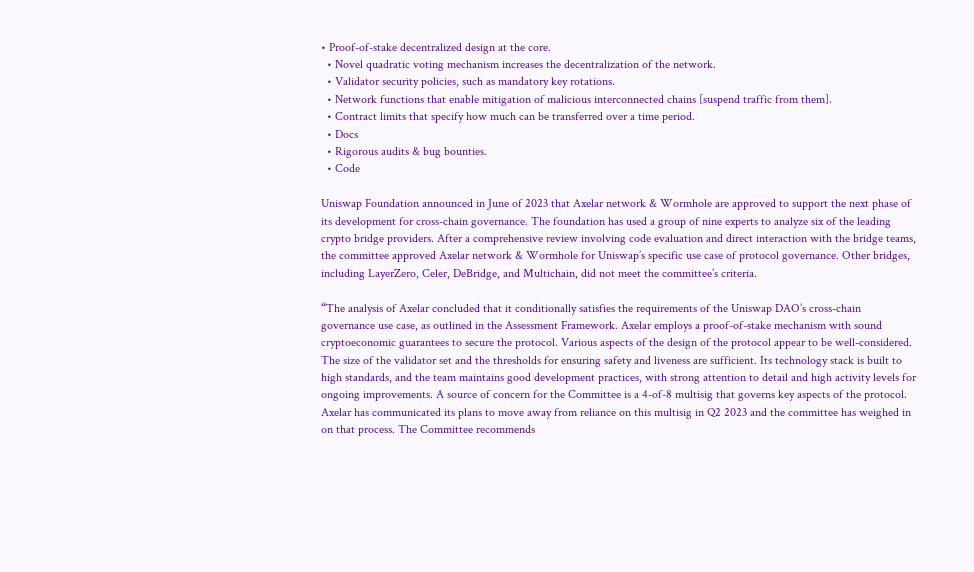• Proof-of-stake decentralized design at the core.
  • Novel quadratic voting mechanism increases the decentralization of the network.
  • Validator security policies, such as mandatory key rotations.
  • Network functions that enable mitigation of malicious interconnected chains [suspend traffic from them].
  • Contract limits that specify how much can be transferred over a time period.
  • Docs
  • Rigorous audits & bug bounties.
  • Code

Uniswap Foundation announced in June of 2023 that Axelar network & Wormhole are approved to support the next phase of its development for cross-chain governance. The foundation has used a group of nine experts to analyze six of the leading crypto bridge providers. After a comprehensive review involving code evaluation and direct interaction with the bridge teams, the committee approved Axelar network & Wormhole for Uniswap’s specific use case of protocol governance. Other bridges, including LayerZero, Celer, DeBridge, and Multichain, did not meet the committee’s criteria.

“The analysis of Axelar concluded that it conditionally satisfies the requirements of the Uniswap DAO’s cross-chain governance use case, as outlined in the Assessment Framework. Axelar employs a proof-of-stake mechanism with sound cryptoeconomic guarantees to secure the protocol. Various aspects of the design of the protocol appear to be well-considered. The size of the validator set and the thresholds for ensuring safety and liveness are sufficient. Its technology stack is built to high standards, and the team maintains good development practices, with strong attention to detail and high activity levels for ongoing improvements. A source of concern for the Committee is a 4-of-8 multisig that governs key aspects of the protocol. Axelar has communicated its plans to move away from reliance on this multisig in Q2 2023 and the committee has weighed in on that process. The Committee recommends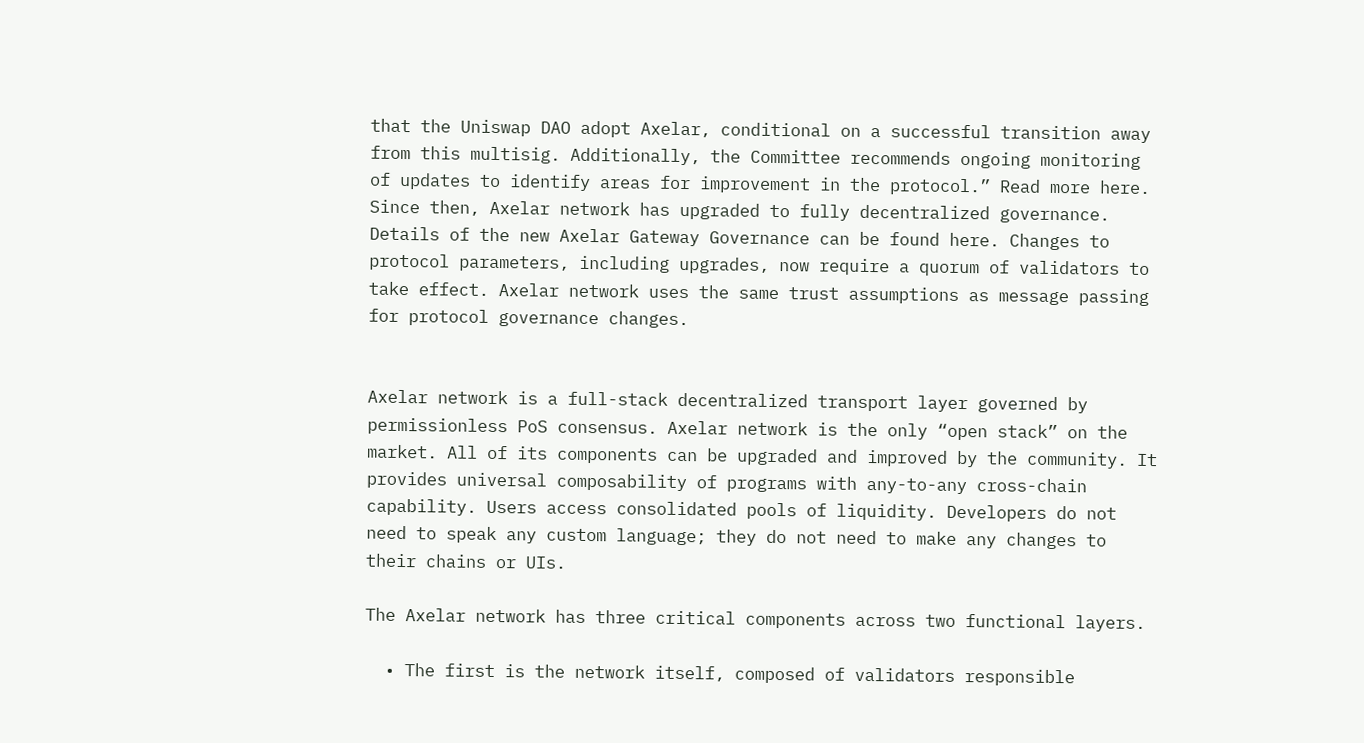that the Uniswap DAO adopt Axelar, conditional on a successful transition away from this multisig. Additionally, the Committee recommends ongoing monitoring of updates to identify areas for improvement in the protocol.” Read more here.
Since then, Axelar network has upgraded to fully decentralized governance. Details of the new Axelar Gateway Governance can be found here. Changes to protocol parameters, including upgrades, now require a quorum of validators to take effect. Axelar network uses the same trust assumptions as message passing for protocol governance changes.


Axelar network is a full-stack decentralized transport layer governed by permissionless PoS consensus. Axelar network is the only “open stack” on the market. All of its components can be upgraded and improved by the community. It provides universal composability of programs with any-to-any cross-chain capability. Users access consolidated pools of liquidity. Developers do not need to speak any custom language; they do not need to make any changes to their chains or UIs.

The Axelar network has three critical components across two functional layers.

  • The first is the network itself, composed of validators responsible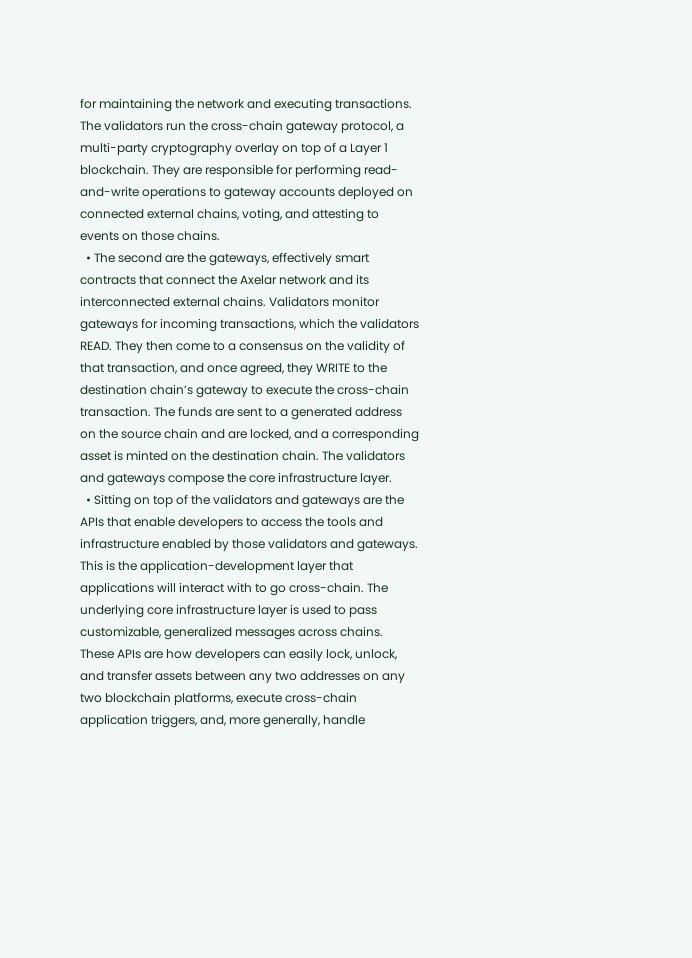for maintaining the network and executing transactions. The validators run the cross-chain gateway protocol, a multi-party cryptography overlay on top of a Layer 1 blockchain. They are responsible for performing read-and-write operations to gateway accounts deployed on connected external chains, voting, and attesting to events on those chains.
  • The second are the gateways, effectively smart contracts that connect the Axelar network and its interconnected external chains. Validators monitor gateways for incoming transactions, which the validators READ. They then come to a consensus on the validity of that transaction, and once agreed, they WRITE to the destination chain’s gateway to execute the cross-chain transaction. The funds are sent to a generated address on the source chain and are locked, and a corresponding asset is minted on the destination chain. The validators and gateways compose the core infrastructure layer.
  • Sitting on top of the validators and gateways are the APIs that enable developers to access the tools and infrastructure enabled by those validators and gateways. This is the application-development layer that applications will interact with to go cross-chain. The underlying core infrastructure layer is used to pass customizable, generalized messages across chains. These APIs are how developers can easily lock, unlock, and transfer assets between any two addresses on any two blockchain platforms, execute cross-chain application triggers, and, more generally, handle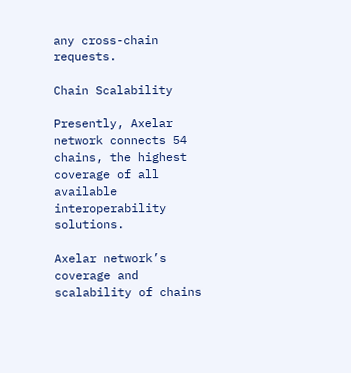any cross-chain requests.

Chain Scalability

Presently, Axelar network connects 54 chains, the highest coverage of all available interoperability solutions.

Axelar network’s coverage and scalability of chains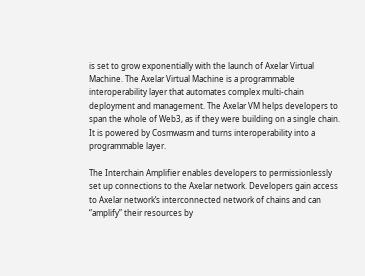is set to grow exponentially with the launch of Axelar Virtual Machine. The Axelar Virtual Machine is a programmable interoperability layer that automates complex multi-chain deployment and management. The Axelar VM helps developers to span the whole of Web3, as if they were building on a single chain. It is powered by Cosmwasm and turns interoperability into a programmable layer.

The Interchain Amplifier enables developers to permissionlessly set up connections to the Axelar network. Developers gain access to Axelar network’s interconnected network of chains and can “amplify” their resources by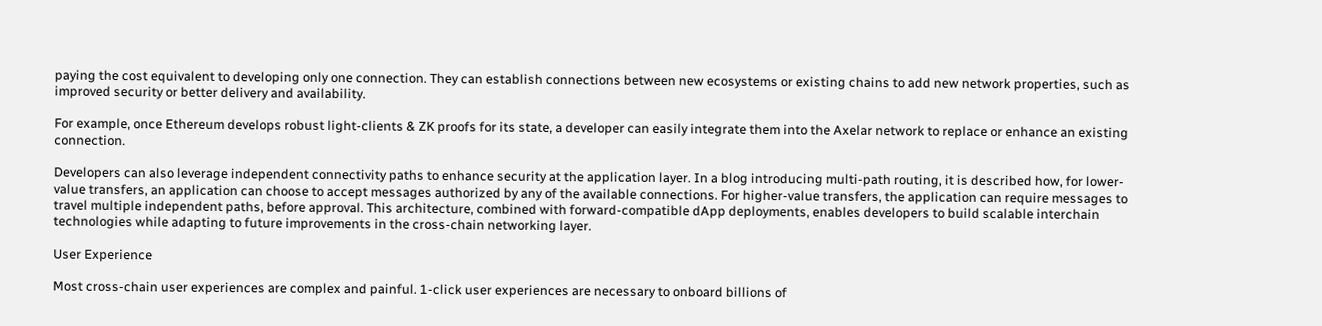paying the cost equivalent to developing only one connection. They can establish connections between new ecosystems or existing chains to add new network properties, such as improved security or better delivery and availability.

For example, once Ethereum develops robust light-clients & ZK proofs for its state, a developer can easily integrate them into the Axelar network to replace or enhance an existing connection.

Developers can also leverage independent connectivity paths to enhance security at the application layer. In a blog introducing multi-path routing, it is described how, for lower-value transfers, an application can choose to accept messages authorized by any of the available connections. For higher-value transfers, the application can require messages to travel multiple independent paths, before approval. This architecture, combined with forward-compatible dApp deployments, enables developers to build scalable interchain technologies while adapting to future improvements in the cross-chain networking layer.

User Experience

Most cross-chain user experiences are complex and painful. 1-click user experiences are necessary to onboard billions of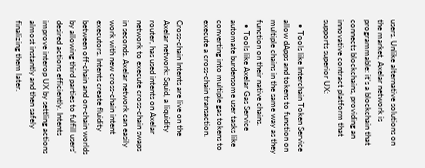users. Unlike alternative solutions on the market, Axelar network is programmable: it’s a blockchain that connects blockchains, providing an innovative contract platform that supports superior UX:

  • Tools like Interchain Token Service allow dApps and tokens to function on multiple chains in the same way as they function on their native chains.
  • Tools like Axelar Gas Service automate burdensome user tasks like converting into multiple gas tokens to execute a cross-chain transaction.

Cross-chain Intents are live on the Axelar network: Squid, a liquidity router, has used intents on Axelar network to execute cross-chain swaps in seconds. Axelar network can easily work with new cross-chain intent executors. Intents create fluidity between off-chain and on-chain worlds by allowing third parties to fulfill users’ desired actions efficiently. Intents improve interop UX by settling actions almost instantly and then safely finalizing them later.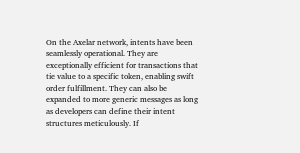On the Axelar network, intents have been seamlessly operational. They are exceptionally efficient for transactions that tie value to a specific token, enabling swift order fulfillment. They can also be expanded to more generic messages as long as developers can define their intent structures meticulously. If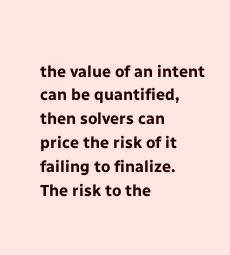the value of an intent can be quantified, then solvers can price the risk of it failing to finalize. The risk to the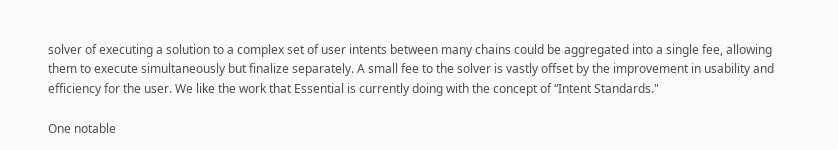solver of executing a solution to a complex set of user intents between many chains could be aggregated into a single fee, allowing them to execute simultaneously but finalize separately. A small fee to the solver is vastly offset by the improvement in usability and efficiency for the user. We like the work that Essential is currently doing with the concept of “Intent Standards."

One notable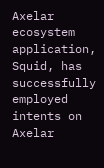Axelar ecosystem application, Squid, has successfully employed intents on Axelar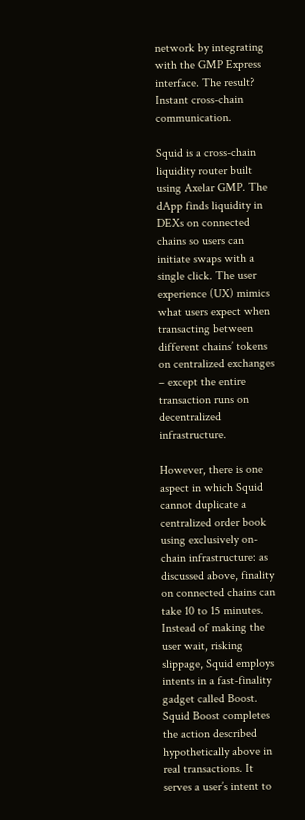network by integrating with the GMP Express interface. The result? Instant cross-chain communication.

Squid is a cross-chain liquidity router built using Axelar GMP. The dApp finds liquidity in DEXs on connected chains so users can initiate swaps with a single click. The user experience (UX) mimics what users expect when transacting between different chains’ tokens on centralized exchanges – except the entire transaction runs on decentralized infrastructure.

However, there is one aspect in which Squid cannot duplicate a centralized order book using exclusively on-chain infrastructure: as discussed above, finality on connected chains can take 10 to 15 minutes. Instead of making the user wait, risking slippage, Squid employs intents in a fast-finality gadget called Boost. Squid Boost completes the action described hypothetically above in real transactions. It serves a user’s intent to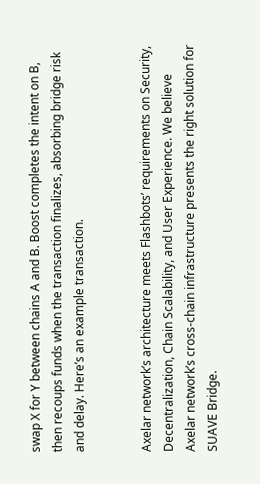swap X for Y between chains A and B. Boost completes the intent on B, then recoups funds when the transaction finalizes, absorbing bridge risk and delay. Here’s an example transaction.


Axelar network’s architecture meets Flashbots’ requirements on Security, Decentralization, Chain Scalability, and User Experience. We believe Axelar network’s cross-chain infrastructure presents the right solution for SUAVE Bridge.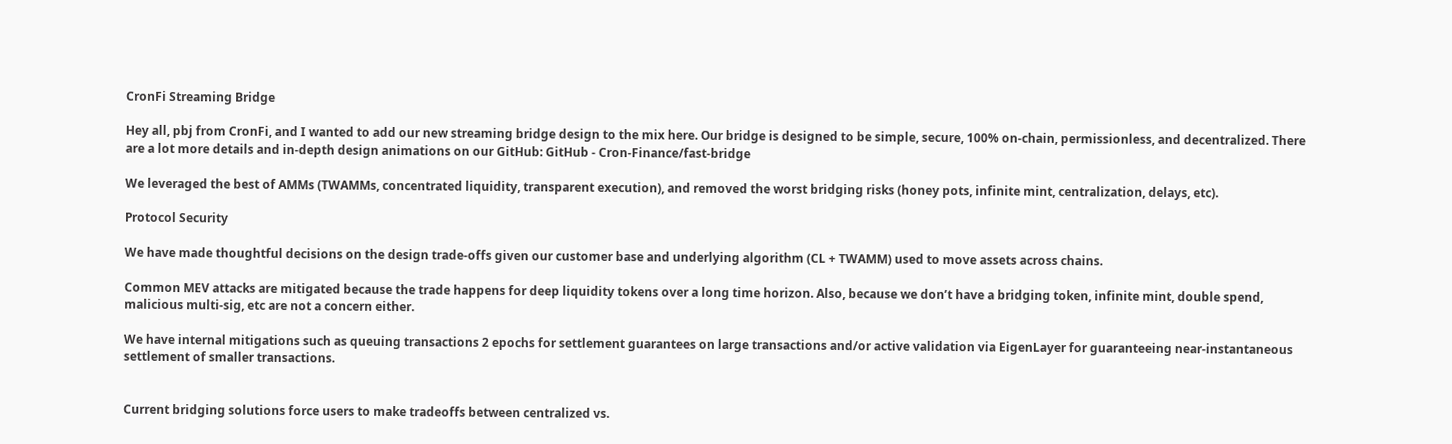CronFi Streaming Bridge

Hey all, pbj from CronFi, and I wanted to add our new streaming bridge design to the mix here. Our bridge is designed to be simple, secure, 100% on-chain, permissionless, and decentralized. There are a lot more details and in-depth design animations on our GitHub: GitHub - Cron-Finance/fast-bridge

We leveraged the best of AMMs (TWAMMs, concentrated liquidity, transparent execution), and removed the worst bridging risks (honey pots, infinite mint, centralization, delays, etc).

Protocol Security

We have made thoughtful decisions on the design trade-offs given our customer base and underlying algorithm (CL + TWAMM) used to move assets across chains.

Common MEV attacks are mitigated because the trade happens for deep liquidity tokens over a long time horizon. Also, because we don’t have a bridging token, infinite mint, double spend, malicious multi-sig, etc are not a concern either.

We have internal mitigations such as queuing transactions 2 epochs for settlement guarantees on large transactions and/or active validation via EigenLayer for guaranteeing near-instantaneous settlement of smaller transactions.


Current bridging solutions force users to make tradeoffs between centralized vs.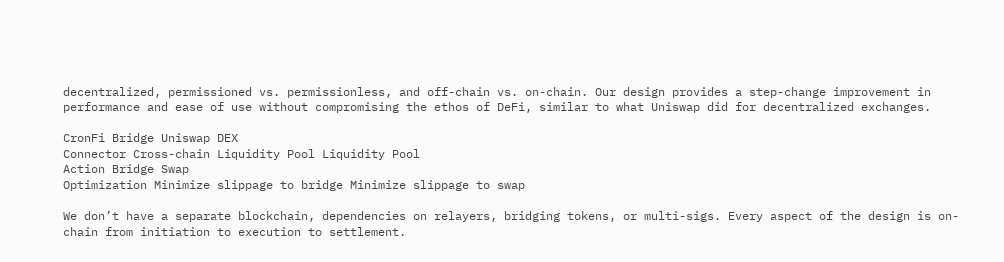decentralized, permissioned vs. permissionless, and off-chain vs. on-chain. Our design provides a step-change improvement in performance and ease of use without compromising the ethos of DeFi, similar to what Uniswap did for decentralized exchanges.

CronFi Bridge Uniswap DEX
Connector Cross-chain Liquidity Pool Liquidity Pool
Action Bridge Swap
Optimization Minimize slippage to bridge Minimize slippage to swap

We don’t have a separate blockchain, dependencies on relayers, bridging tokens, or multi-sigs. Every aspect of the design is on-chain from initiation to execution to settlement.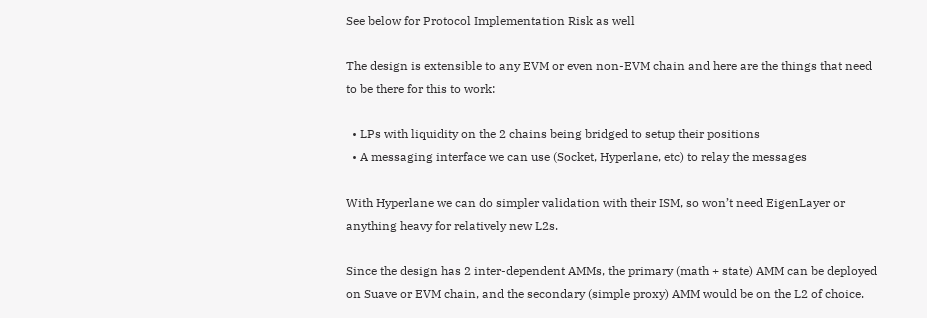See below for Protocol Implementation Risk as well

The design is extensible to any EVM or even non-EVM chain and here are the things that need to be there for this to work:

  • LPs with liquidity on the 2 chains being bridged to setup their positions
  • A messaging interface we can use (Socket, Hyperlane, etc) to relay the messages

With Hyperlane we can do simpler validation with their ISM, so won’t need EigenLayer or anything heavy for relatively new L2s.

Since the design has 2 inter-dependent AMMs, the primary (math + state) AMM can be deployed on Suave or EVM chain, and the secondary (simple proxy) AMM would be on the L2 of choice.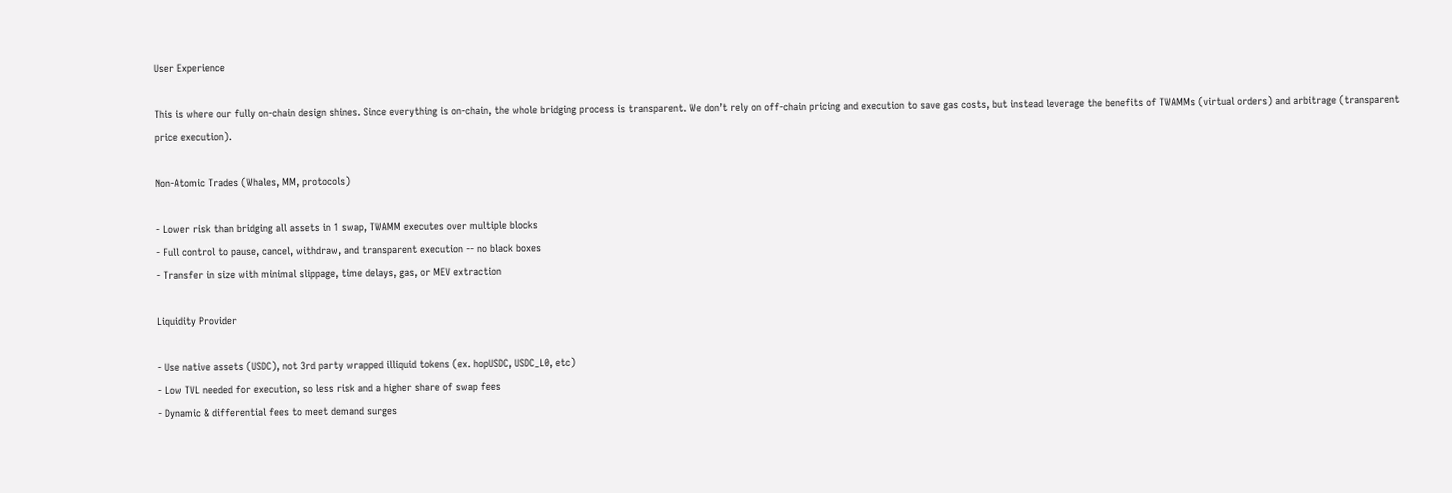User Experience

This is where our fully on-chain design shines. Since everything is on-chain, the whole bridging process is transparent. We don’t rely on off-chain pricing and execution to save gas costs, but instead leverage the benefits of TWAMMs (virtual orders) and arbitrage (transparent price execution).

Non-Atomic Trades (Whales, MM, protocols)

- Lower risk than bridging all assets in 1 swap, TWAMM executes over multiple blocks
- Full control to pause, cancel, withdraw, and transparent execution -- no black boxes
- Transfer in size with minimal slippage, time delays, gas, or MEV extraction

Liquidity Provider

- Use native assets (USDC), not 3rd party wrapped illiquid tokens (ex. hopUSDC, USDC_L0, etc)
- Low TVL needed for execution, so less risk and a higher share of swap fees
- Dynamic & differential fees to meet demand surges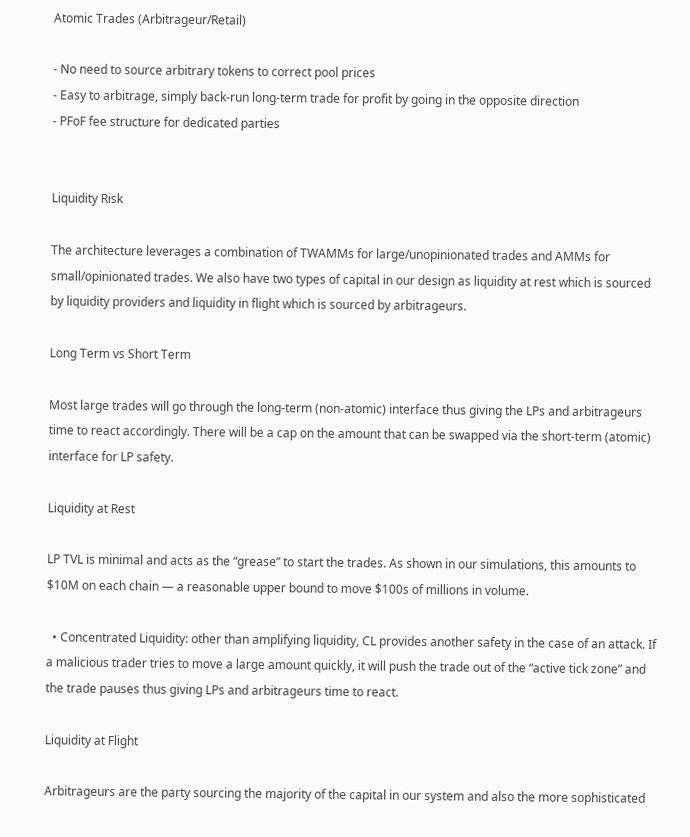Atomic Trades (Arbitrageur/Retail)

- No need to source arbitrary tokens to correct pool prices
- Easy to arbitrage, simply back-run long-term trade for profit by going in the opposite direction
- PFoF fee structure for dedicated parties


Liquidity Risk

The architecture leverages a combination of TWAMMs for large/unopinionated trades and AMMs for small/opinionated trades. We also have two types of capital in our design as liquidity at rest which is sourced by liquidity providers and liquidity in flight which is sourced by arbitrageurs.

Long Term vs Short Term

Most large trades will go through the long-term (non-atomic) interface thus giving the LPs and arbitrageurs time to react accordingly. There will be a cap on the amount that can be swapped via the short-term (atomic) interface for LP safety.

Liquidity at Rest

LP TVL is minimal and acts as the “grease” to start the trades. As shown in our simulations, this amounts to $10M on each chain — a reasonable upper bound to move $100s of millions in volume.

  • Concentrated Liquidity: other than amplifying liquidity, CL provides another safety in the case of an attack. If a malicious trader tries to move a large amount quickly, it will push the trade out of the “active tick zone” and the trade pauses thus giving LPs and arbitrageurs time to react.

Liquidity at Flight

Arbitrageurs are the party sourcing the majority of the capital in our system and also the more sophisticated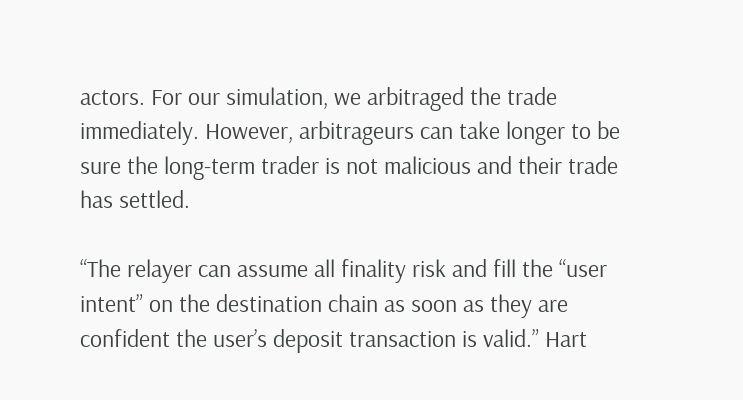actors. For our simulation, we arbitraged the trade immediately. However, arbitrageurs can take longer to be sure the long-term trader is not malicious and their trade has settled.

“The relayer can assume all finality risk and fill the “user intent” on the destination chain as soon as they are confident the user’s deposit transaction is valid.” Hart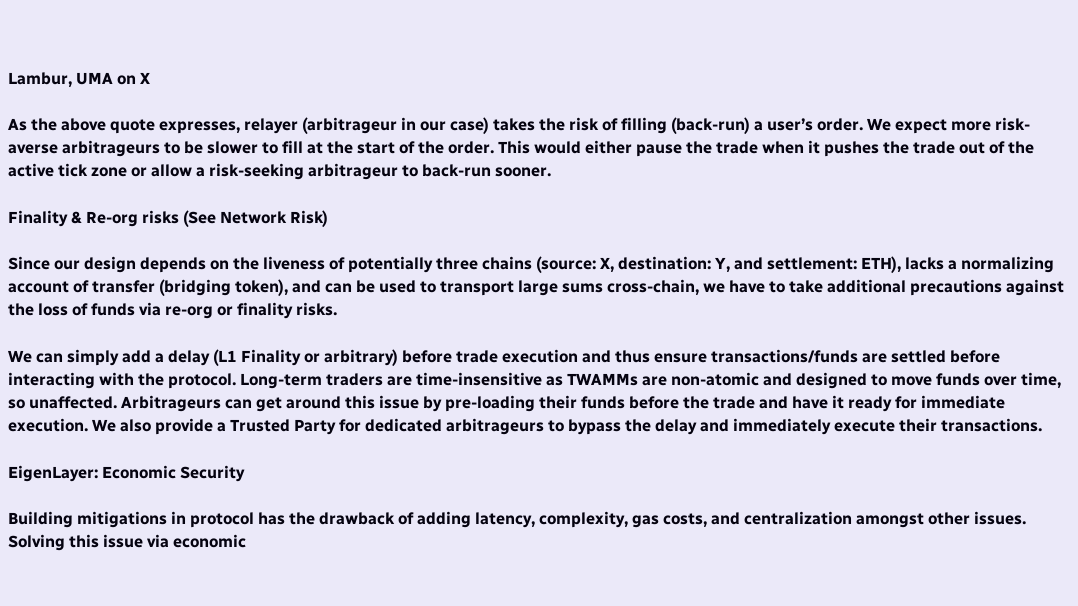Lambur, UMA on X

As the above quote expresses, relayer (arbitrageur in our case) takes the risk of filling (back-run) a user’s order. We expect more risk-averse arbitrageurs to be slower to fill at the start of the order. This would either pause the trade when it pushes the trade out of the active tick zone or allow a risk-seeking arbitrageur to back-run sooner.

Finality & Re-org risks (See Network Risk)

Since our design depends on the liveness of potentially three chains (source: X, destination: Y, and settlement: ETH), lacks a normalizing account of transfer (bridging token), and can be used to transport large sums cross-chain, we have to take additional precautions against the loss of funds via re-org or finality risks.

We can simply add a delay (L1 Finality or arbitrary) before trade execution and thus ensure transactions/funds are settled before interacting with the protocol. Long-term traders are time-insensitive as TWAMMs are non-atomic and designed to move funds over time, so unaffected. Arbitrageurs can get around this issue by pre-loading their funds before the trade and have it ready for immediate execution. We also provide a Trusted Party for dedicated arbitrageurs to bypass the delay and immediately execute their transactions.

EigenLayer: Economic Security

Building mitigations in protocol has the drawback of adding latency, complexity, gas costs, and centralization amongst other issues. Solving this issue via economic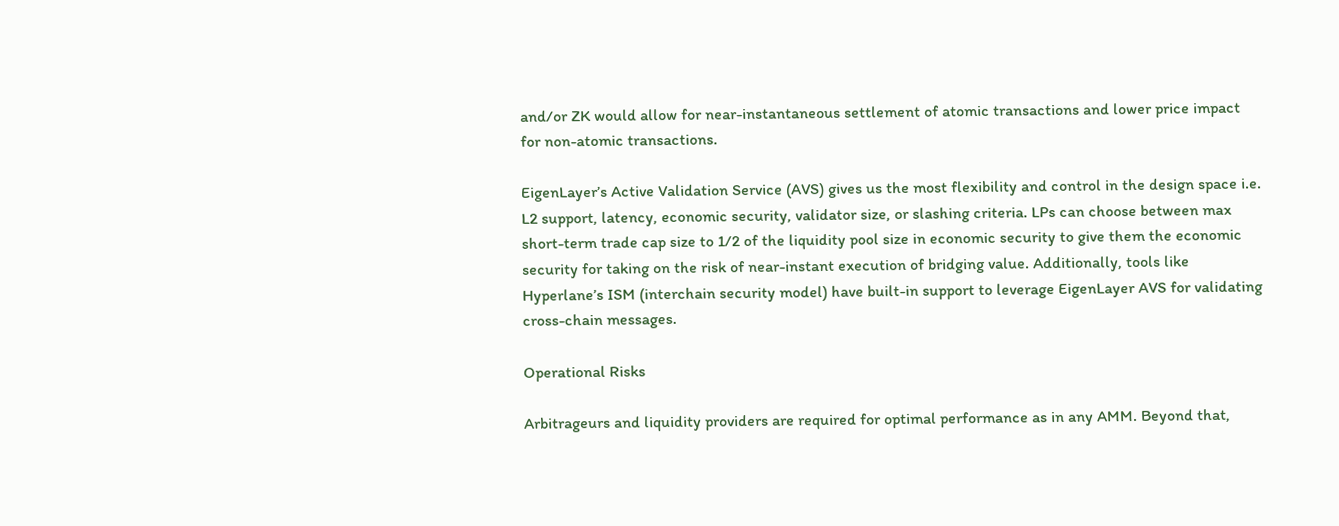and/or ZK would allow for near-instantaneous settlement of atomic transactions and lower price impact for non-atomic transactions.

EigenLayer’s Active Validation Service (AVS) gives us the most flexibility and control in the design space i.e. L2 support, latency, economic security, validator size, or slashing criteria. LPs can choose between max short-term trade cap size to 1/2 of the liquidity pool size in economic security to give them the economic security for taking on the risk of near-instant execution of bridging value. Additionally, tools like Hyperlane’s ISM (interchain security model) have built-in support to leverage EigenLayer AVS for validating cross-chain messages.

Operational Risks

Arbitrageurs and liquidity providers are required for optimal performance as in any AMM. Beyond that,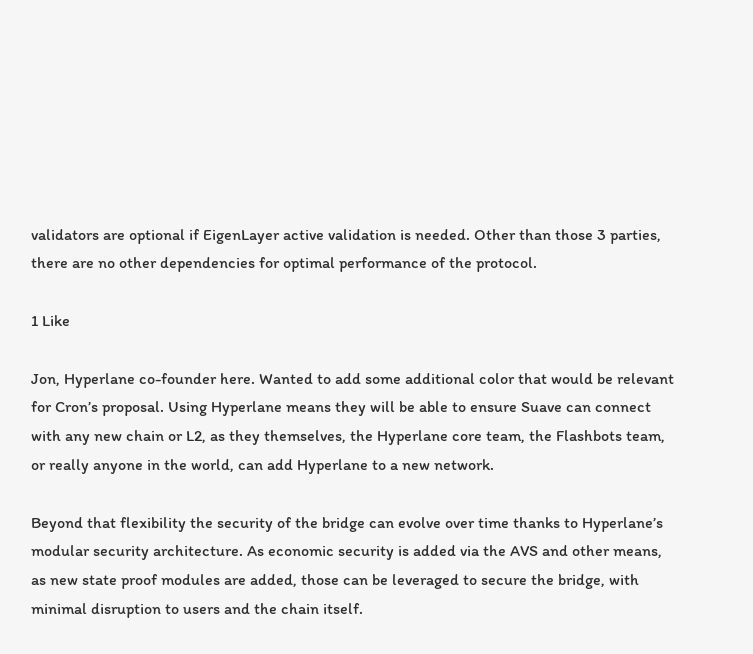validators are optional if EigenLayer active validation is needed. Other than those 3 parties, there are no other dependencies for optimal performance of the protocol.

1 Like

Jon, Hyperlane co-founder here. Wanted to add some additional color that would be relevant for Cron’s proposal. Using Hyperlane means they will be able to ensure Suave can connect with any new chain or L2, as they themselves, the Hyperlane core team, the Flashbots team, or really anyone in the world, can add Hyperlane to a new network.

Beyond that flexibility the security of the bridge can evolve over time thanks to Hyperlane’s modular security architecture. As economic security is added via the AVS and other means, as new state proof modules are added, those can be leveraged to secure the bridge, with minimal disruption to users and the chain itself.